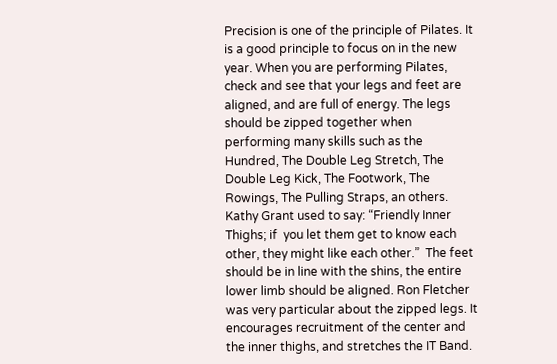Precision is one of the principle of Pilates. It is a good principle to focus on in the new year. When you are performing Pilates, check and see that your legs and feet are aligned, and are full of energy. The legs should be zipped together when performing many skills such as the Hundred, The Double Leg Stretch, The Double Leg Kick, The Footwork, The Rowings, The Pulling Straps, an others. Kathy Grant used to say: “Friendly Inner Thighs; if  you let them get to know each other, they might like each other.”  The feet should be in line with the shins, the entire lower limb should be aligned. Ron Fletcher was very particular about the zipped legs. It encourages recruitment of the center and the inner thighs, and stretches the IT Band.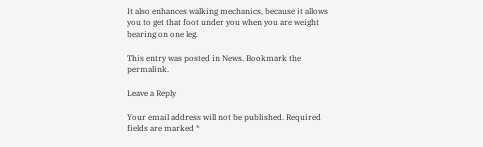It also enhances walking mechanics, because it allows you to get that foot under you when you are weight bearing on one leg.

This entry was posted in News. Bookmark the permalink.

Leave a Reply

Your email address will not be published. Required fields are marked *